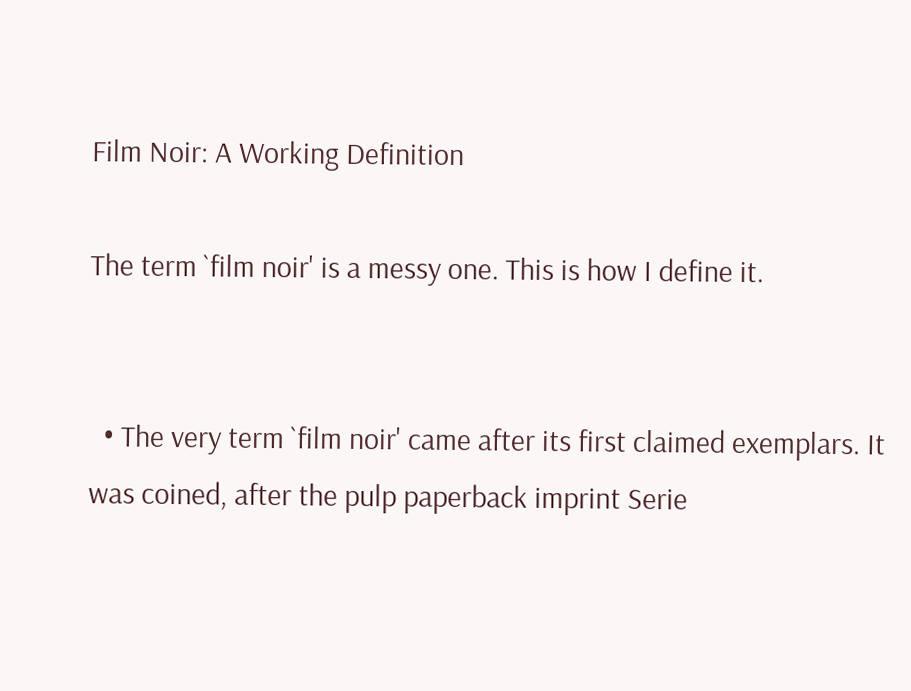Film Noir: A Working Definition

The term `film noir' is a messy one. This is how I define it.


  • The very term `film noir' came after its first claimed exemplars. It was coined, after the pulp paperback imprint Serie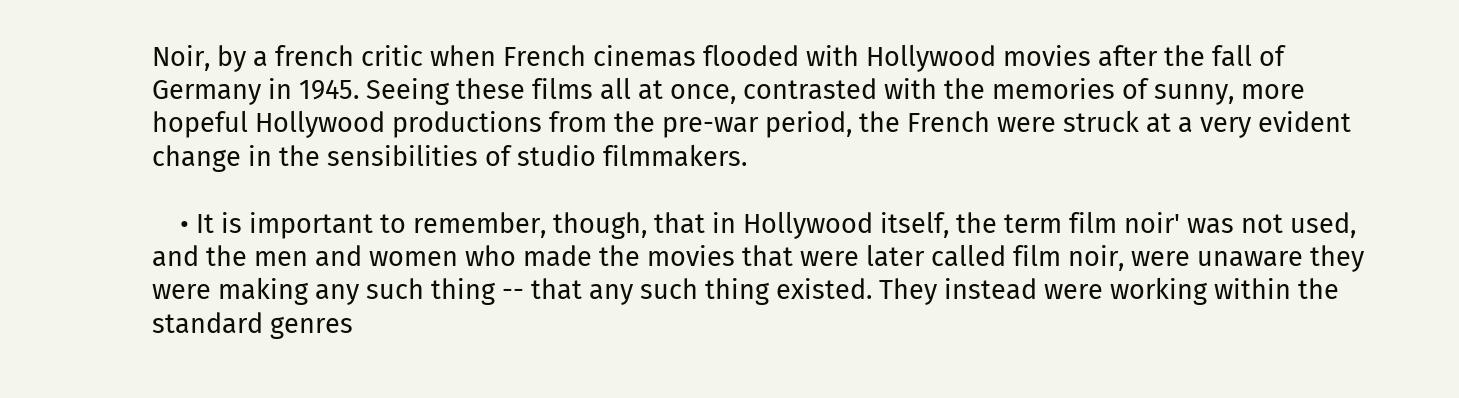Noir, by a french critic when French cinemas flooded with Hollywood movies after the fall of Germany in 1945. Seeing these films all at once, contrasted with the memories of sunny, more hopeful Hollywood productions from the pre-war period, the French were struck at a very evident change in the sensibilities of studio filmmakers.

    • It is important to remember, though, that in Hollywood itself, the term film noir' was not used, and the men and women who made the movies that were later called film noir, were unaware they were making any such thing -- that any such thing existed. They instead were working within the standard genres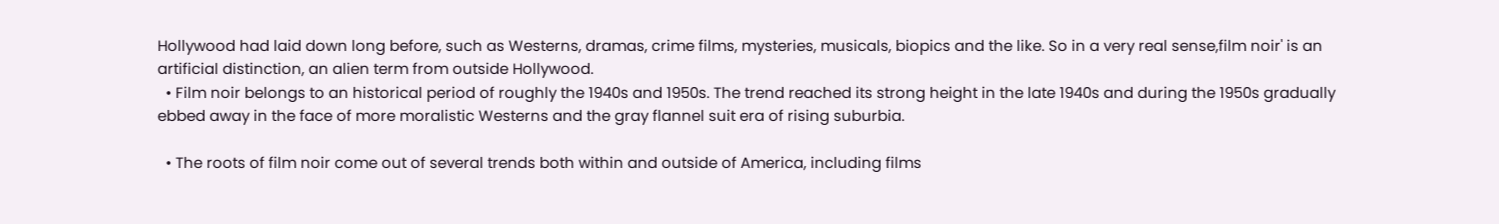Hollywood had laid down long before, such as Westerns, dramas, crime films, mysteries, musicals, biopics and the like. So in a very real sense,film noir' is an artificial distinction, an alien term from outside Hollywood.
  • Film noir belongs to an historical period of roughly the 1940s and 1950s. The trend reached its strong height in the late 1940s and during the 1950s gradually ebbed away in the face of more moralistic Westerns and the gray flannel suit era of rising suburbia.

  • The roots of film noir come out of several trends both within and outside of America, including films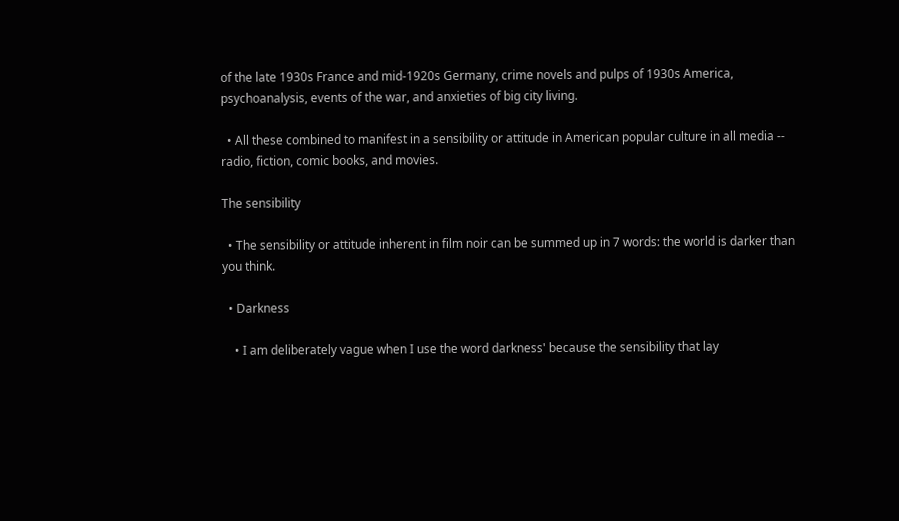of the late 1930s France and mid-1920s Germany, crime novels and pulps of 1930s America, psychoanalysis, events of the war, and anxieties of big city living.

  • All these combined to manifest in a sensibility or attitude in American popular culture in all media -- radio, fiction, comic books, and movies.

The sensibility

  • The sensibility or attitude inherent in film noir can be summed up in 7 words: the world is darker than you think.

  • Darkness

    • I am deliberately vague when I use the word darkness' because the sensibility that lay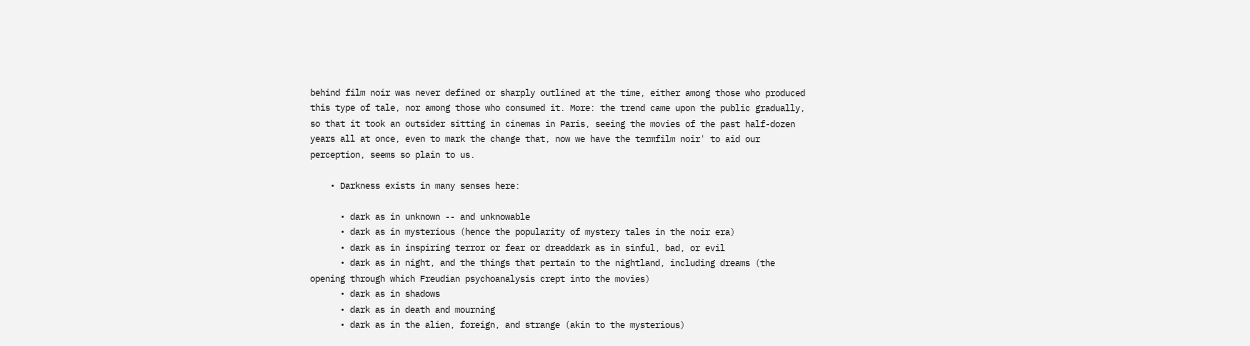behind film noir was never defined or sharply outlined at the time, either among those who produced this type of tale, nor among those who consumed it. More: the trend came upon the public gradually, so that it took an outsider sitting in cinemas in Paris, seeing the movies of the past half-dozen years all at once, even to mark the change that, now we have the termfilm noir' to aid our perception, seems so plain to us.

    • Darkness exists in many senses here:

      • dark as in unknown -- and unknowable
      • dark as in mysterious (hence the popularity of mystery tales in the noir era)
      • dark as in inspiring terror or fear or dreaddark as in sinful, bad, or evil
      • dark as in night, and the things that pertain to the nightland, including dreams (the opening through which Freudian psychoanalysis crept into the movies)
      • dark as in shadows
      • dark as in death and mourning
      • dark as in the alien, foreign, and strange (akin to the mysterious)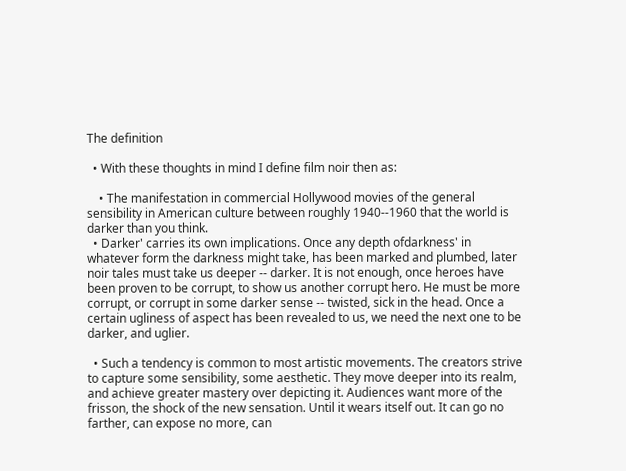The definition

  • With these thoughts in mind I define film noir then as:

    • The manifestation in commercial Hollywood movies of the general sensibility in American culture between roughly 1940--1960 that the world is darker than you think.
  • Darker' carries its own implications. Once any depth ofdarkness' in whatever form the darkness might take, has been marked and plumbed, later noir tales must take us deeper -- darker. It is not enough, once heroes have been proven to be corrupt, to show us another corrupt hero. He must be more corrupt, or corrupt in some darker sense -- twisted, sick in the head. Once a certain ugliness of aspect has been revealed to us, we need the next one to be darker, and uglier.

  • Such a tendency is common to most artistic movements. The creators strive to capture some sensibility, some aesthetic. They move deeper into its realm, and achieve greater mastery over depicting it. Audiences want more of the frisson, the shock of the new sensation. Until it wears itself out. It can go no farther, can expose no more, can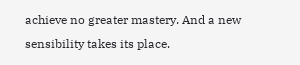achieve no greater mastery. And a new sensibility takes its place.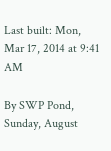Last built: Mon, Mar 17, 2014 at 9:41 AM

By SWP Pond, Sunday, August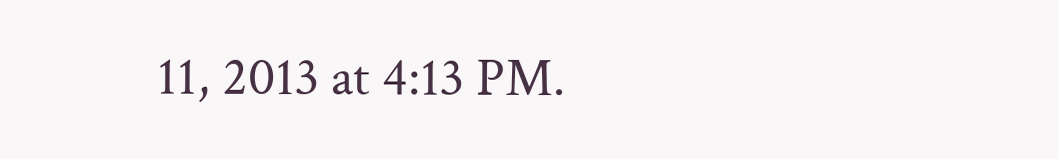11, 2013 at 4:13 PM.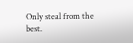Only steal from the best.